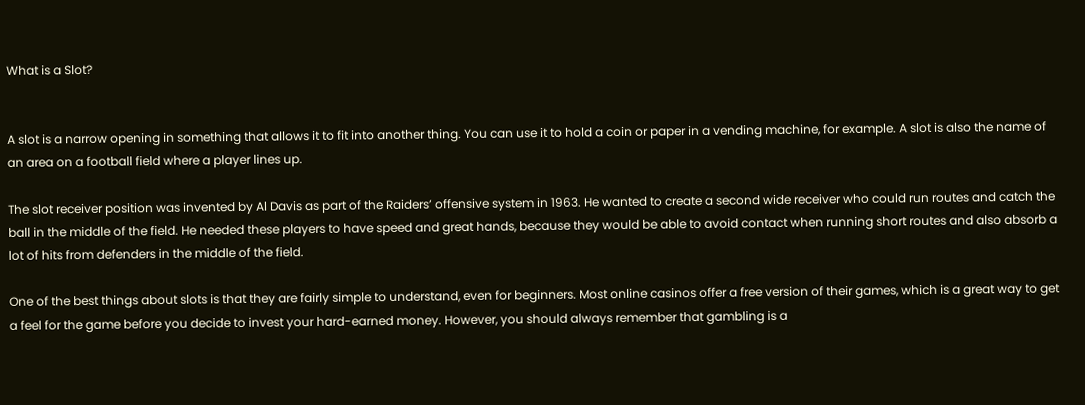What is a Slot?


A slot is a narrow opening in something that allows it to fit into another thing. You can use it to hold a coin or paper in a vending machine, for example. A slot is also the name of an area on a football field where a player lines up.

The slot receiver position was invented by Al Davis as part of the Raiders’ offensive system in 1963. He wanted to create a second wide receiver who could run routes and catch the ball in the middle of the field. He needed these players to have speed and great hands, because they would be able to avoid contact when running short routes and also absorb a lot of hits from defenders in the middle of the field.

One of the best things about slots is that they are fairly simple to understand, even for beginners. Most online casinos offer a free version of their games, which is a great way to get a feel for the game before you decide to invest your hard-earned money. However, you should always remember that gambling is a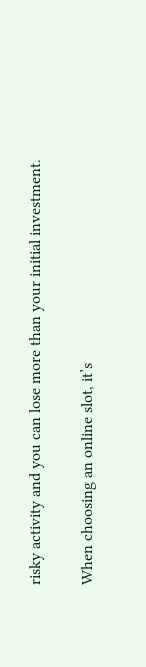risky activity and you can lose more than your initial investment.

When choosing an online slot, it’s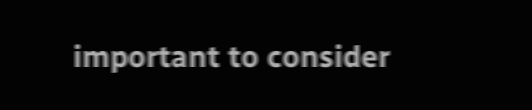important to consider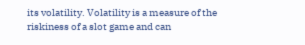its volatility. Volatility is a measure of the riskiness of a slot game and can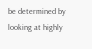be determined by looking at highly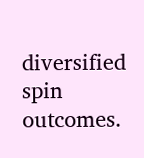diversified spin outcomes.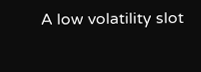A low volatility slot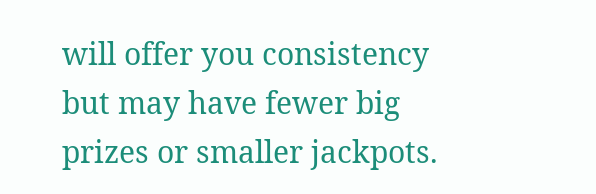will offer you consistency but may have fewer big prizes or smaller jackpots.